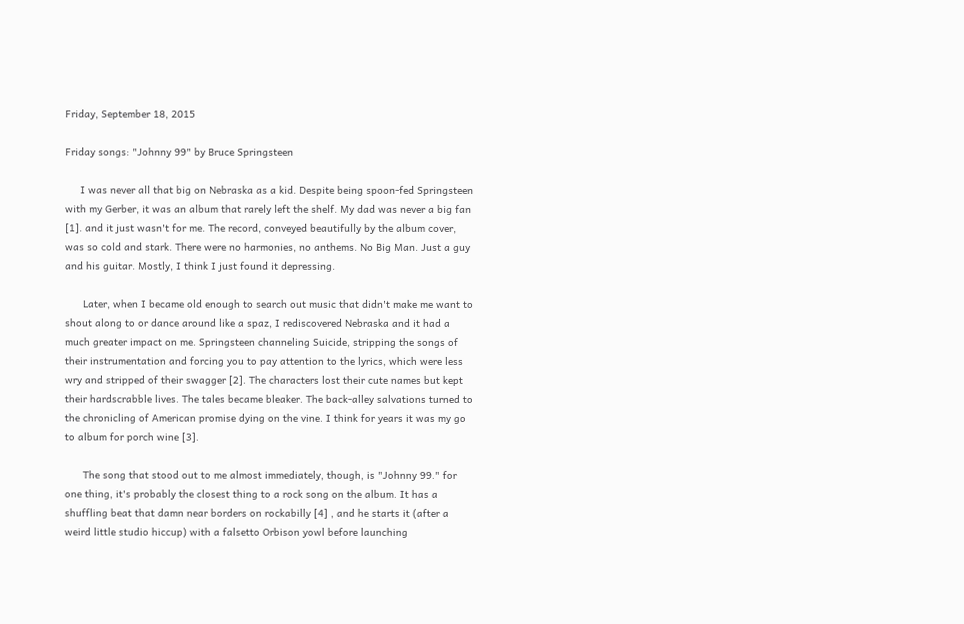Friday, September 18, 2015

Friday songs: "Johnny 99" by Bruce Springsteen

     I was never all that big on Nebraska as a kid. Despite being spoon-fed Springsteen with my Gerber, it was an album that rarely left the shelf. My dad was never a big fan [1]. and it just wasn't for me. The record, conveyed beautifully by the album cover, was so cold and stark. There were no harmonies, no anthems. No Big Man. Just a guy and his guitar. Mostly, I think I just found it depressing.

      Later, when I became old enough to search out music that didn't make me want to shout along to or dance around like a spaz, I rediscovered Nebraska and it had a much greater impact on me. Springsteen channeling Suicide, stripping the songs of their instrumentation and forcing you to pay attention to the lyrics, which were less wry and stripped of their swagger [2]. The characters lost their cute names but kept their hardscrabble lives. The tales became bleaker. The back-alley salvations turned to the chronicling of American promise dying on the vine. I think for years it was my go to album for porch wine [3].

      The song that stood out to me almost immediately, though, is "Johnny 99." for one thing, it's probably the closest thing to a rock song on the album. It has a shuffling beat that damn near borders on rockabilly [4] , and he starts it (after a weird little studio hiccup) with a falsetto Orbison yowl before launching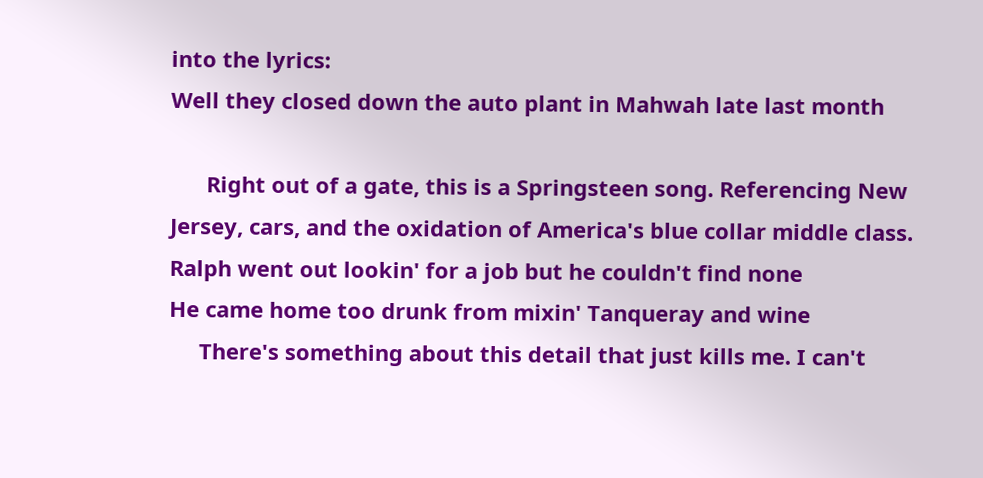into the lyrics:
Well they closed down the auto plant in Mahwah late last month

      Right out of a gate, this is a Springsteen song. Referencing New Jersey, cars, and the oxidation of America's blue collar middle class.
Ralph went out lookin' for a job but he couldn't find none
He came home too drunk from mixin' Tanqueray and wine
     There's something about this detail that just kills me. I can't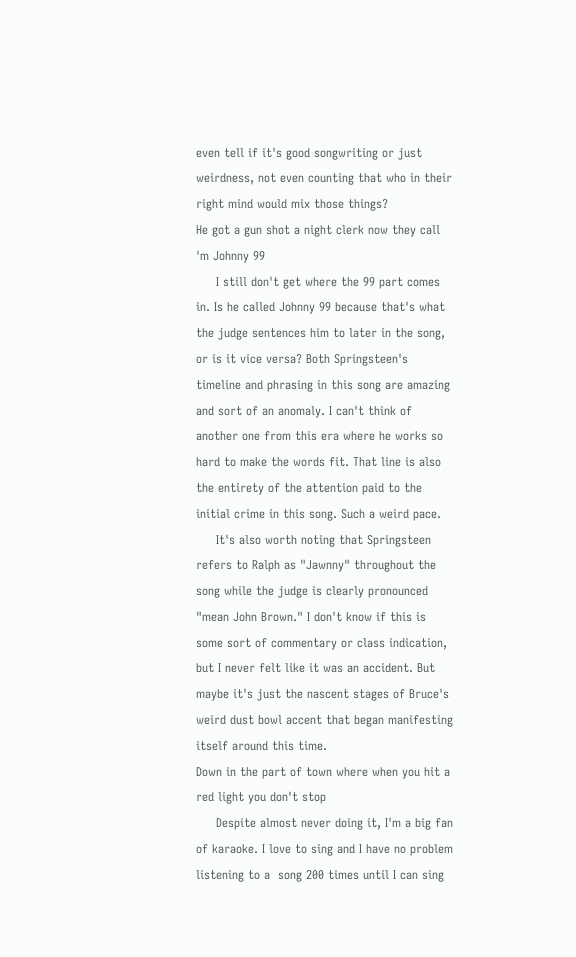even tell if it's good songwriting or just weirdness, not even counting that who in their right mind would mix those things?
He got a gun shot a night clerk now they call 'm Johnny 99
     I still don't get where the 99 part comes in. Is he called Johnny 99 because that's what the judge sentences him to later in the song, or is it vice versa? Both Springsteen's timeline and phrasing in this song are amazing and sort of an anomaly. I can't think of another one from this era where he works so hard to make the words fit. That line is also the entirety of the attention paid to the initial crime in this song. Such a weird pace.
     It's also worth noting that Springsteen refers to Ralph as "Jawnny" throughout the song while the judge is clearly pronounced "mean John Brown." I don't know if this is some sort of commentary or class indication, but I never felt like it was an accident. But maybe it's just the nascent stages of Bruce's weird dust bowl accent that began manifesting itself around this time.
Down in the part of town where when you hit a red light you don't stop
     Despite almost never doing it, I'm a big fan of karaoke. I love to sing and I have no problem listening to a  song 200 times until I can sing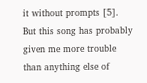it without prompts [5]. But this song has probably given me more trouble than anything else of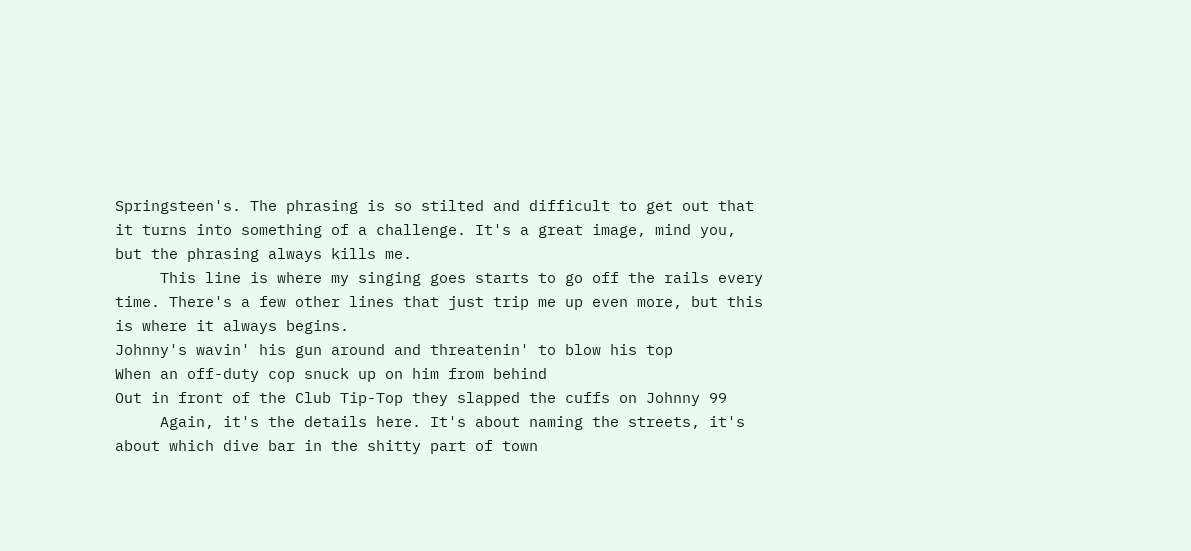Springsteen's. The phrasing is so stilted and difficult to get out that it turns into something of a challenge. It's a great image, mind you, but the phrasing always kills me.
     This line is where my singing goes starts to go off the rails every time. There's a few other lines that just trip me up even more, but this is where it always begins.
Johnny's wavin' his gun around and threatenin' to blow his top
When an off-duty cop snuck up on him from behind
Out in front of the Club Tip-Top they slapped the cuffs on Johnny 99
     Again, it's the details here. It's about naming the streets, it's about which dive bar in the shitty part of town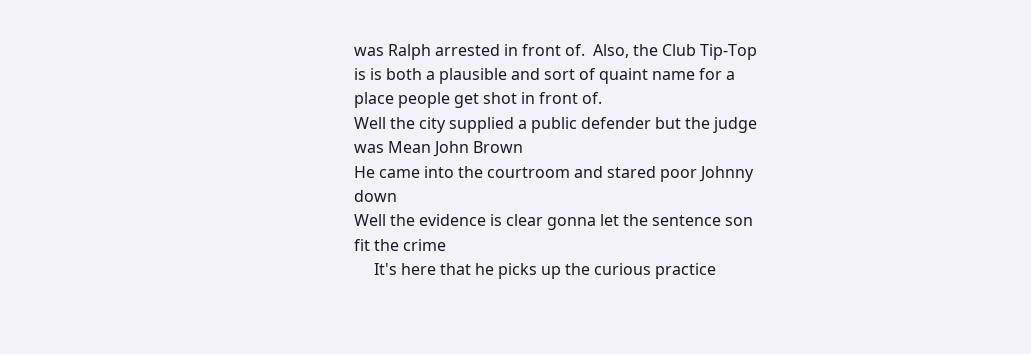was Ralph arrested in front of.  Also, the Club Tip-Top is is both a plausible and sort of quaint name for a place people get shot in front of.
Well the city supplied a public defender but the judge was Mean John Brown
He came into the courtroom and stared poor Johnny down
Well the evidence is clear gonna let the sentence son fit the crime
     It's here that he picks up the curious practice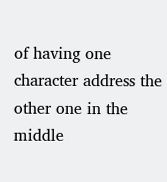of having one character address the other one in the middle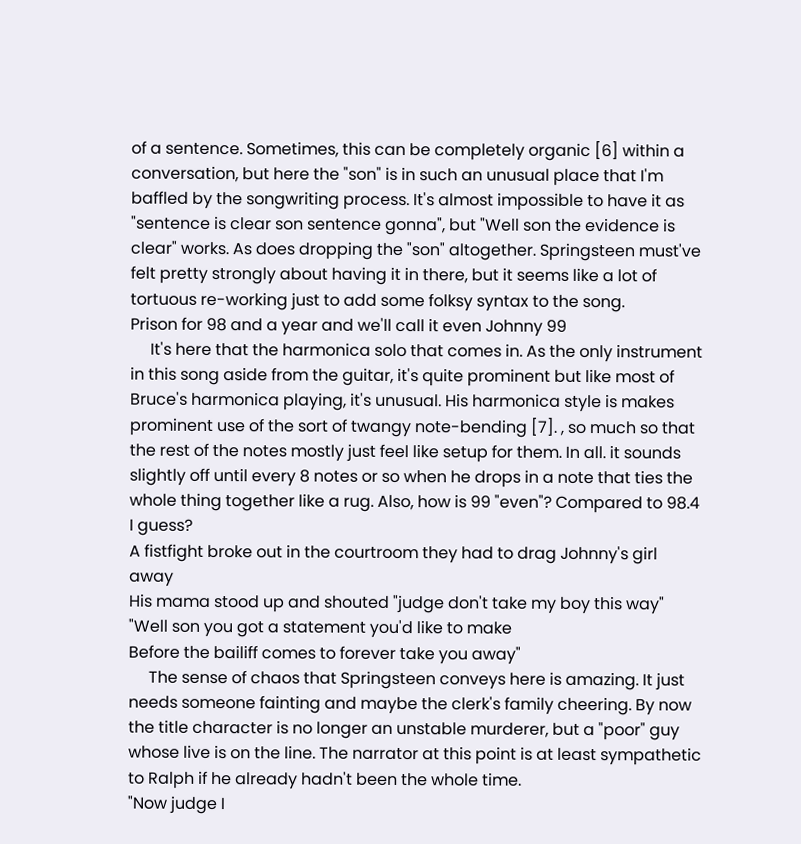of a sentence. Sometimes, this can be completely organic [6] within a conversation, but here the "son" is in such an unusual place that I'm baffled by the songwriting process. It's almost impossible to have it as "sentence is clear son sentence gonna", but "Well son the evidence is clear" works. As does dropping the "son" altogether. Springsteen must've felt pretty strongly about having it in there, but it seems like a lot of tortuous re-working just to add some folksy syntax to the song.
Prison for 98 and a year and we'll call it even Johnny 99
     It's here that the harmonica solo that comes in. As the only instrument in this song aside from the guitar, it's quite prominent but like most of Bruce's harmonica playing, it's unusual. His harmonica style is makes prominent use of the sort of twangy note-bending [7]. , so much so that the rest of the notes mostly just feel like setup for them. In all. it sounds slightly off until every 8 notes or so when he drops in a note that ties the whole thing together like a rug. Also, how is 99 "even"? Compared to 98.4 I guess?
A fistfight broke out in the courtroom they had to drag Johnny's girl away
His mama stood up and shouted "judge don't take my boy this way"
"Well son you got a statement you'd like to make
Before the bailiff comes to forever take you away"
     The sense of chaos that Springsteen conveys here is amazing. It just needs someone fainting and maybe the clerk's family cheering. By now the title character is no longer an unstable murderer, but a "poor" guy whose live is on the line. The narrator at this point is at least sympathetic to Ralph if he already hadn't been the whole time.
"Now judge I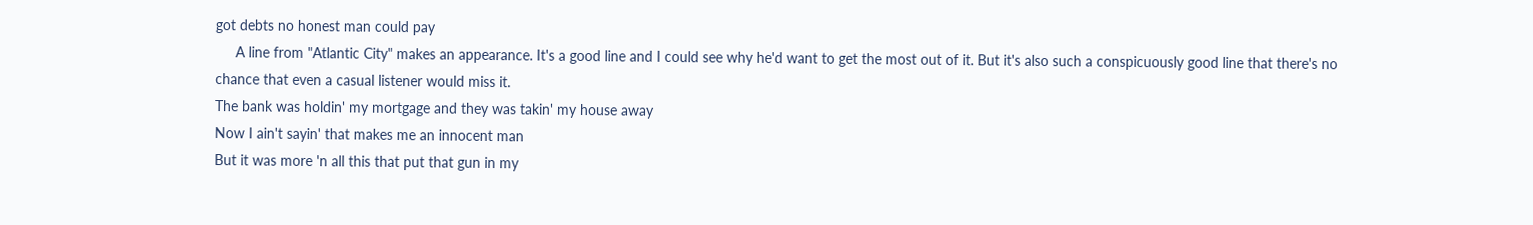got debts no honest man could pay
     A line from "Atlantic City" makes an appearance. It's a good line and I could see why he'd want to get the most out of it. But it's also such a conspicuously good line that there's no chance that even a casual listener would miss it.
The bank was holdin' my mortgage and they was takin' my house away
Now I ain't sayin' that makes me an innocent man
But it was more 'n all this that put that gun in my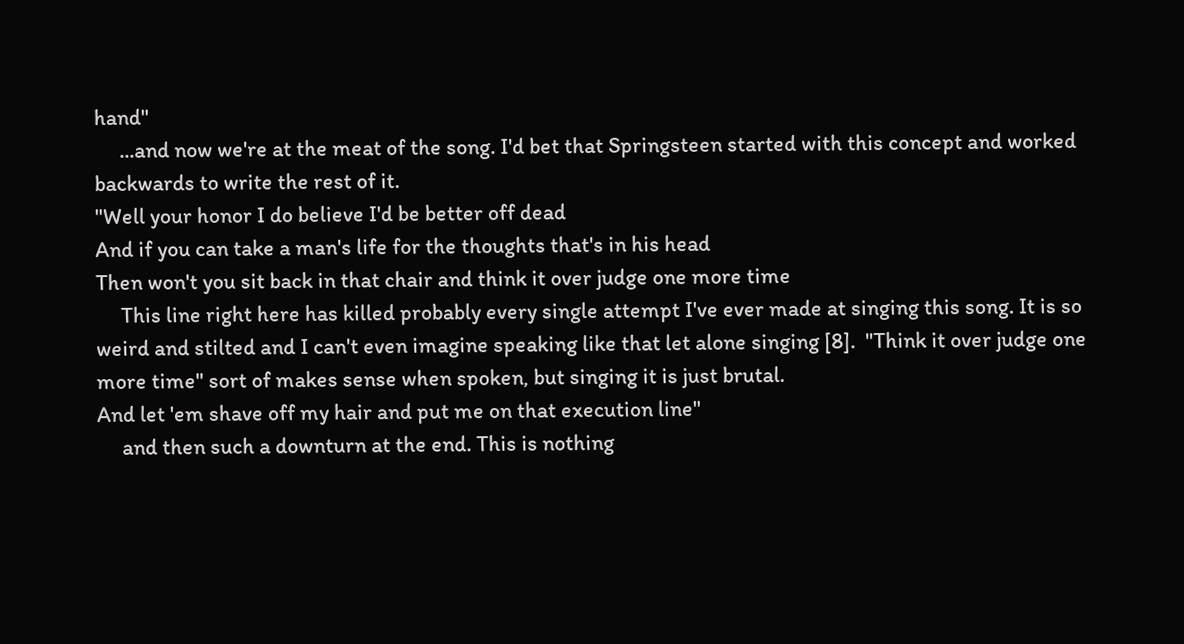hand"
     ...and now we're at the meat of the song. I'd bet that Springsteen started with this concept and worked backwards to write the rest of it.
"Well your honor I do believe I'd be better off dead
And if you can take a man's life for the thoughts that's in his head
Then won't you sit back in that chair and think it over judge one more time
     This line right here has killed probably every single attempt I've ever made at singing this song. It is so weird and stilted and I can't even imagine speaking like that let alone singing [8].  "Think it over judge one more time" sort of makes sense when spoken, but singing it is just brutal.
And let 'em shave off my hair and put me on that execution line"
     and then such a downturn at the end. This is nothing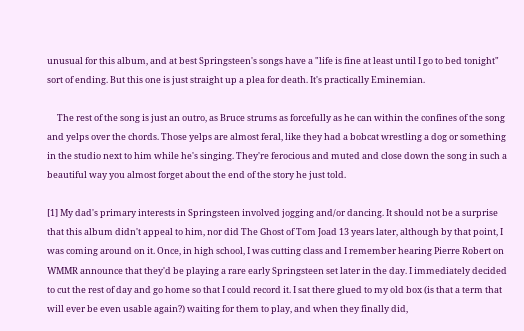unusual for this album, and at best Springsteen's songs have a "life is fine at least until I go to bed tonight" sort of ending. But this one is just straight up a plea for death. It's practically Eminemian.

     The rest of the song is just an outro, as Bruce strums as forcefully as he can within the confines of the song and yelps over the chords. Those yelps are almost feral, like they had a bobcat wrestling a dog or something in the studio next to him while he's singing. They're ferocious and muted and close down the song in such a beautiful way you almost forget about the end of the story he just told.

[1] My dad's primary interests in Springsteen involved jogging and/or dancing. It should not be a surprise that this album didn't appeal to him, nor did The Ghost of Tom Joad 13 years later, although by that point, I was coming around on it. Once, in high school, I was cutting class and I remember hearing Pierre Robert on WMMR announce that they'd be playing a rare early Springsteen set later in the day. I immediately decided to cut the rest of day and go home so that I could record it. I sat there glued to my old box (is that a term that will ever be even usable again?) waiting for them to play, and when they finally did,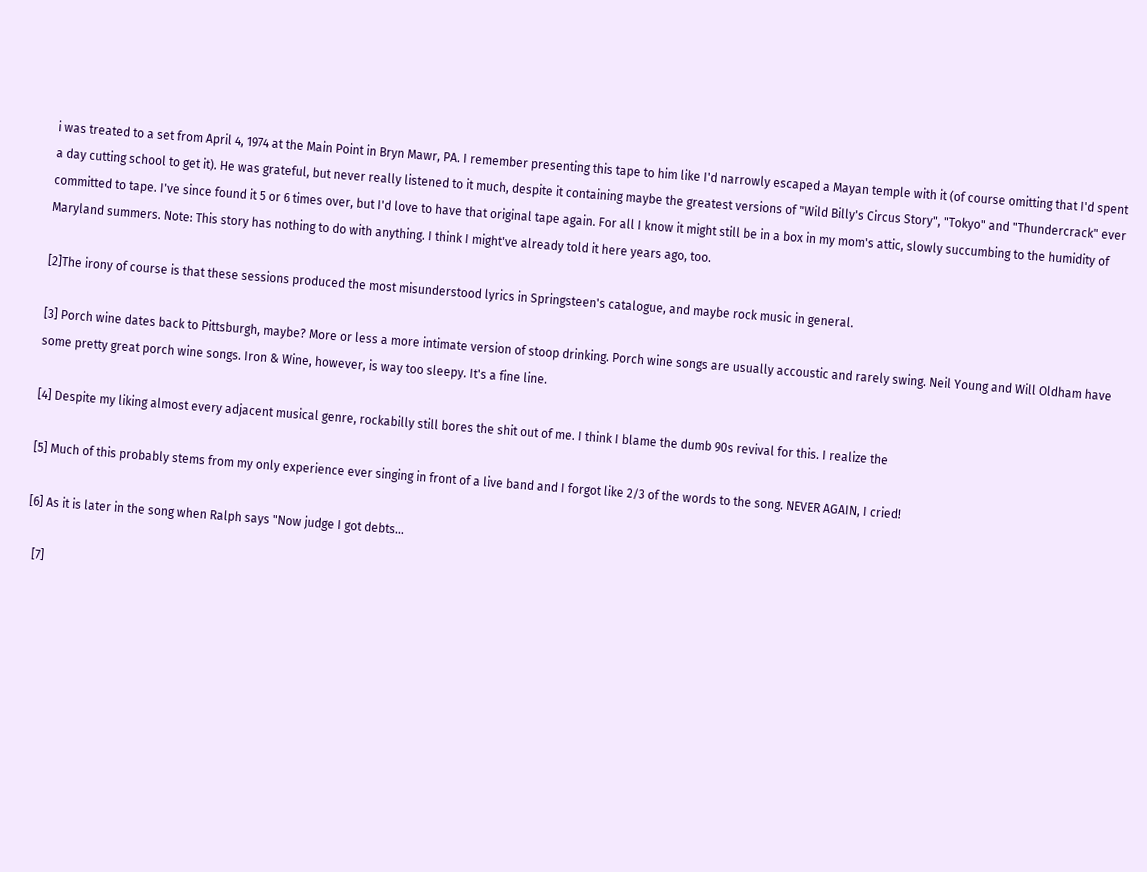i was treated to a set from April 4, 1974 at the Main Point in Bryn Mawr, PA. I remember presenting this tape to him like I'd narrowly escaped a Mayan temple with it (of course omitting that I'd spent a day cutting school to get it). He was grateful, but never really listened to it much, despite it containing maybe the greatest versions of "Wild Billy's Circus Story", "Tokyo" and "Thundercrack" ever committed to tape. I've since found it 5 or 6 times over, but I'd love to have that original tape again. For all I know it might still be in a box in my mom's attic, slowly succumbing to the humidity of Maryland summers. Note: This story has nothing to do with anything. I think I might've already told it here years ago, too.

[2]The irony of course is that these sessions produced the most misunderstood lyrics in Springsteen's catalogue, and maybe rock music in general.

[3] Porch wine dates back to Pittsburgh, maybe? More or less a more intimate version of stoop drinking. Porch wine songs are usually accoustic and rarely swing. Neil Young and Will Oldham have some pretty great porch wine songs. Iron & Wine, however, is way too sleepy. It's a fine line.

[4] Despite my liking almost every adjacent musical genre, rockabilly still bores the shit out of me. I think I blame the dumb 90s revival for this. I realize the

[5] Much of this probably stems from my only experience ever singing in front of a live band and I forgot like 2/3 of the words to the song. NEVER AGAIN, I cried!

[6] As it is later in the song when Ralph says "Now judge I got debts...

  [7]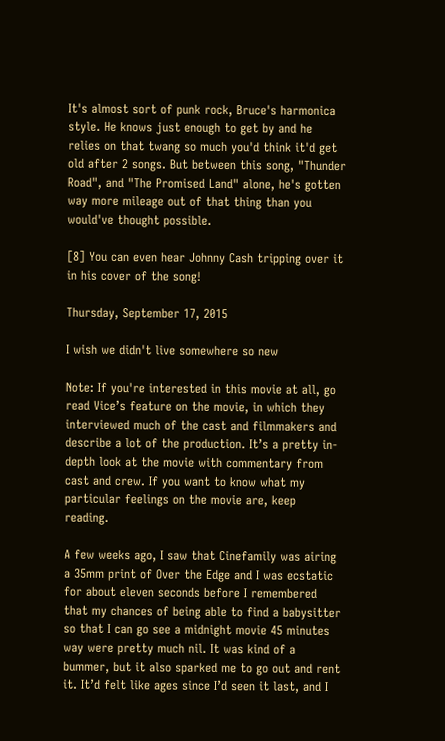It's almost sort of punk rock, Bruce's harmonica style. He knows just enough to get by and he relies on that twang so much you'd think it'd get old after 2 songs. But between this song, "Thunder Road", and "The Promised Land" alone, he's gotten way more mileage out of that thing than you would've thought possible.

[8] You can even hear Johnny Cash tripping over it in his cover of the song!

Thursday, September 17, 2015

I wish we didn't live somewhere so new

Note: If you're interested in this movie at all, go read Vice’s feature on the movie, in which they interviewed much of the cast and filmmakers and describe a lot of the production. It’s a pretty in-depth look at the movie with commentary from cast and crew. If you want to know what my particular feelings on the movie are, keep reading.

A few weeks ago, I saw that Cinefamily was airing a 35mm print of Over the Edge and I was ecstatic for about eleven seconds before I remembered that my chances of being able to find a babysitter so that I can go see a midnight movie 45 minutes way were pretty much nil. It was kind of a bummer, but it also sparked me to go out and rent it. It’d felt like ages since I’d seen it last, and I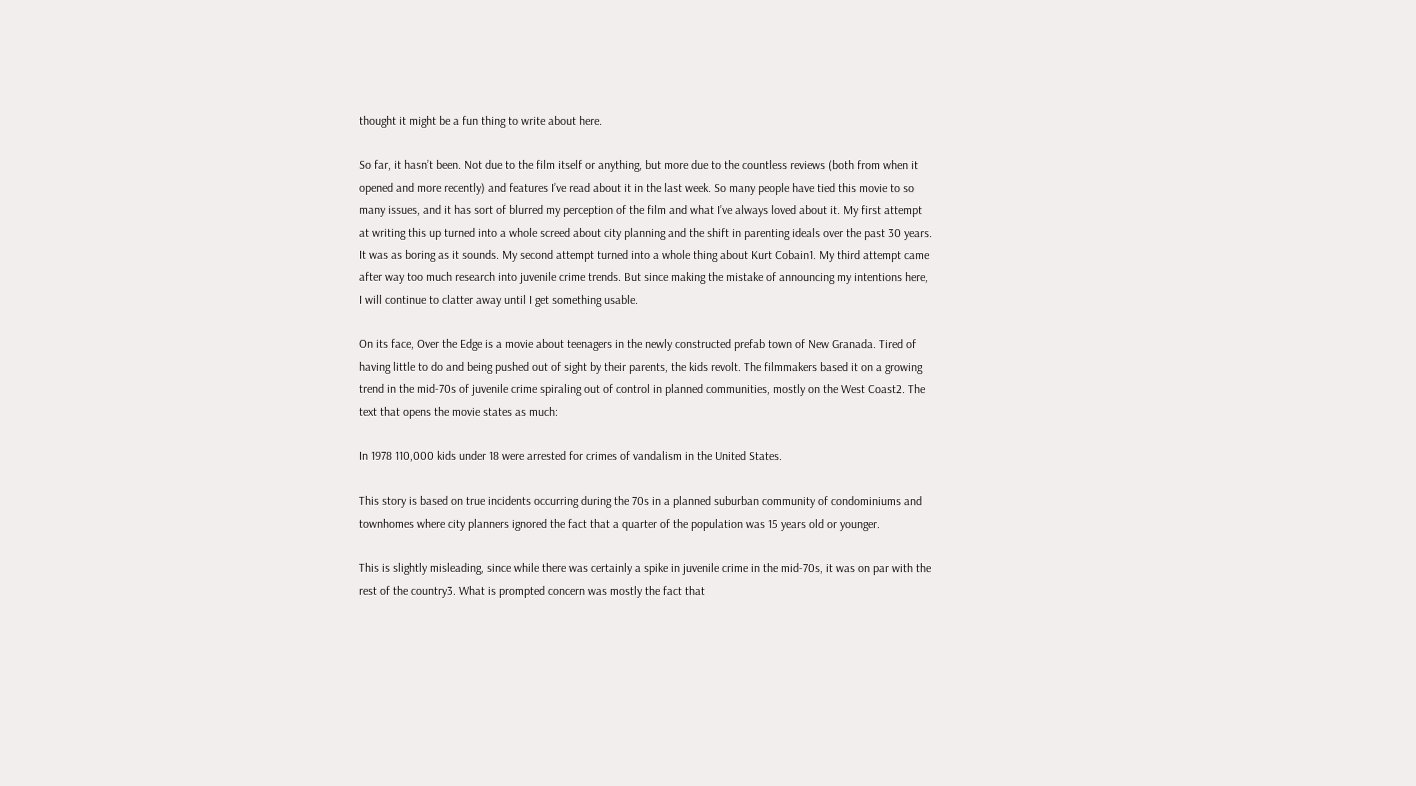thought it might be a fun thing to write about here.

So far, it hasn’t been. Not due to the film itself or anything, but more due to the countless reviews (both from when it opened and more recently) and features I’ve read about it in the last week. So many people have tied this movie to so many issues, and it has sort of blurred my perception of the film and what I’ve always loved about it. My first attempt at writing this up turned into a whole screed about city planning and the shift in parenting ideals over the past 30 years. It was as boring as it sounds. My second attempt turned into a whole thing about Kurt Cobain1. My third attempt came after way too much research into juvenile crime trends. But since making the mistake of announcing my intentions here, I will continue to clatter away until I get something usable.

On its face, Over the Edge is a movie about teenagers in the newly constructed prefab town of New Granada. Tired of having little to do and being pushed out of sight by their parents, the kids revolt. The filmmakers based it on a growing trend in the mid-70s of juvenile crime spiraling out of control in planned communities, mostly on the West Coast2. The text that opens the movie states as much:

In 1978 110,000 kids under 18 were arrested for crimes of vandalism in the United States.

This story is based on true incidents occurring during the 70s in a planned suburban community of condominiums and townhomes where city planners ignored the fact that a quarter of the population was 15 years old or younger.

This is slightly misleading, since while there was certainly a spike in juvenile crime in the mid-70s, it was on par with the rest of the country3. What is prompted concern was mostly the fact that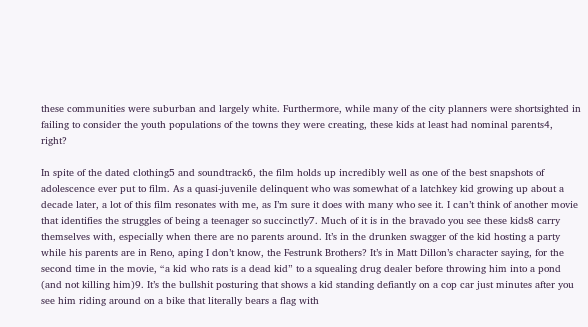these communities were suburban and largely white. Furthermore, while many of the city planners were shortsighted in failing to consider the youth populations of the towns they were creating, these kids at least had nominal parents4, right?

In spite of the dated clothing5 and soundtrack6, the film holds up incredibly well as one of the best snapshots of adolescence ever put to film. As a quasi-juvenile delinquent who was somewhat of a latchkey kid growing up about a decade later, a lot of this film resonates with me, as I’m sure it does with many who see it. I can’t think of another movie that identifies the struggles of being a teenager so succinctly7. Much of it is in the bravado you see these kids8 carry themselves with, especially when there are no parents around. It’s in the drunken swagger of the kid hosting a party while his parents are in Reno, aping I don’t know, the Festrunk Brothers? It’s in Matt Dillon’s character saying, for the second time in the movie, “a kid who rats is a dead kid” to a squealing drug dealer before throwing him into a pond (and not killing him)9. It’s the bullshit posturing that shows a kid standing defiantly on a cop car just minutes after you see him riding around on a bike that literally bears a flag with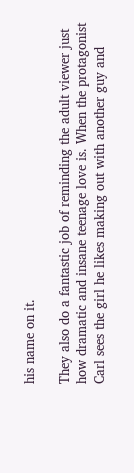his name on it.

They also do a fantastic job of reminding the adult viewer just how dramatic and insane teenage love is. When the protagonist Carl sees the girl he likes making out with another guy and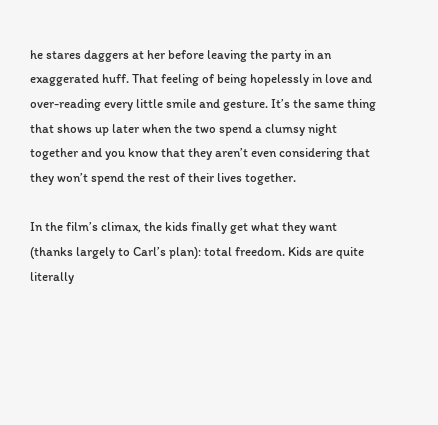he stares daggers at her before leaving the party in an exaggerated huff. That feeling of being hopelessly in love and over-reading every little smile and gesture. It’s the same thing that shows up later when the two spend a clumsy night together and you know that they aren’t even considering that they won’t spend the rest of their lives together.

In the film’s climax, the kids finally get what they want (thanks largely to Carl’s plan): total freedom. Kids are quite literally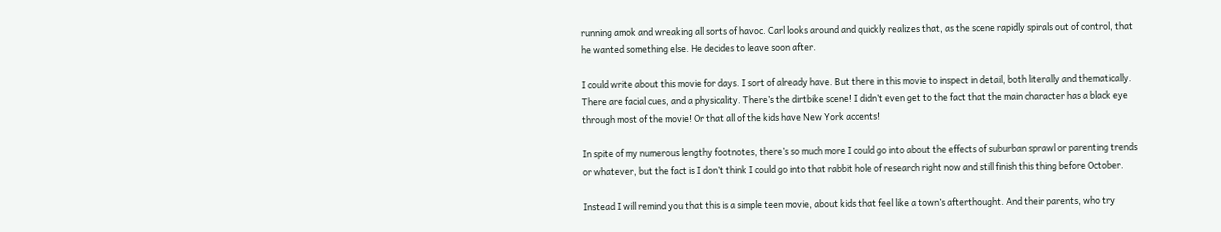running amok and wreaking all sorts of havoc. Carl looks around and quickly realizes that, as the scene rapidly spirals out of control, that he wanted something else. He decides to leave soon after.

I could write about this movie for days. I sort of already have. But there in this movie to inspect in detail, both literally and thematically. There are facial cues, and a physicality. There’s the dirtbike scene! I didn’t even get to the fact that the main character has a black eye through most of the movie! Or that all of the kids have New York accents!

In spite of my numerous lengthy footnotes, there’s so much more I could go into about the effects of suburban sprawl or parenting trends or whatever, but the fact is I don’t think I could go into that rabbit hole of research right now and still finish this thing before October.

Instead I will remind you that this is a simple teen movie, about kids that feel like a town’s afterthought. And their parents, who try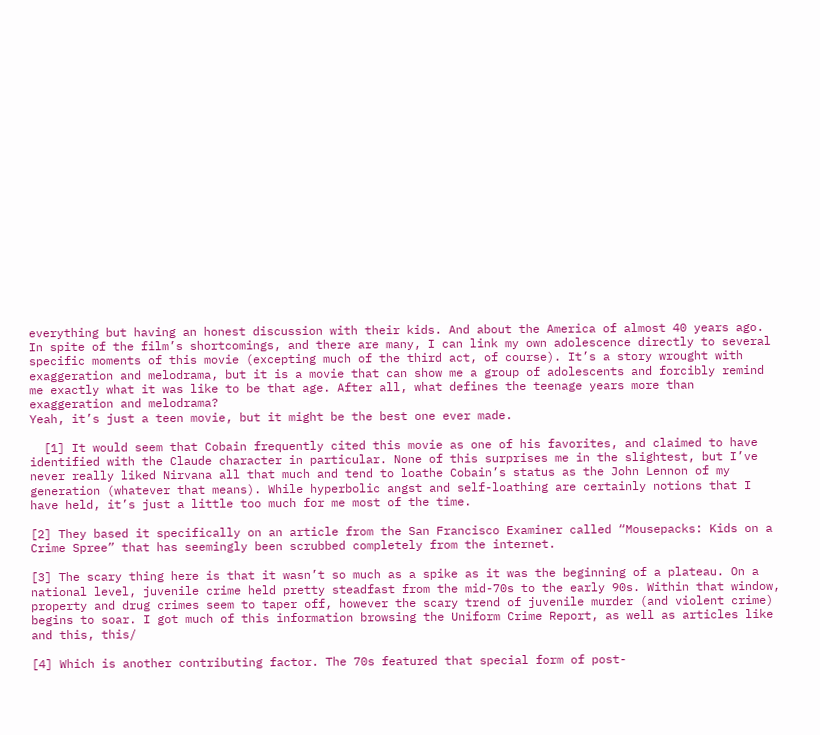everything but having an honest discussion with their kids. And about the America of almost 40 years ago. In spite of the film’s shortcomings, and there are many, I can link my own adolescence directly to several specific moments of this movie (excepting much of the third act, of course). It’s a story wrought with exaggeration and melodrama, but it is a movie that can show me a group of adolescents and forcibly remind me exactly what it was like to be that age. After all, what defines the teenage years more than exaggeration and melodrama?
Yeah, it’s just a teen movie, but it might be the best one ever made.

  [1] It would seem that Cobain frequently cited this movie as one of his favorites, and claimed to have identified with the Claude character in particular. None of this surprises me in the slightest, but I’ve never really liked Nirvana all that much and tend to loathe Cobain’s status as the John Lennon of my generation (whatever that means). While hyperbolic angst and self-loathing are certainly notions that I have held, it’s just a little too much for me most of the time.

[2] They based it specifically on an article from the San Francisco Examiner called “Mousepacks: Kids on a Crime Spree” that has seemingly been scrubbed completely from the internet.

[3] The scary thing here is that it wasn’t so much as a spike as it was the beginning of a plateau. On a national level, juvenile crime held pretty steadfast from the mid-70s to the early 90s. Within that window, property and drug crimes seem to taper off, however the scary trend of juvenile murder (and violent crime) begins to soar. I got much of this information browsing the Uniform Crime Report, as well as articles like and this, this/

[4] Which is another contributing factor. The 70s featured that special form of post-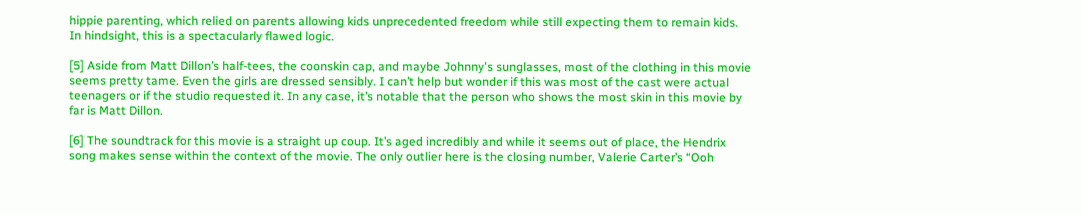hippie parenting, which relied on parents allowing kids unprecedented freedom while still expecting them to remain kids. In hindsight, this is a spectacularly flawed logic.

[5] Aside from Matt Dillon’s half-tees, the coonskin cap, and maybe Johnny's sunglasses, most of the clothing in this movie seems pretty tame. Even the girls are dressed sensibly. I can’t help but wonder if this was most of the cast were actual teenagers or if the studio requested it. In any case, it’s notable that the person who shows the most skin in this movie by far is Matt Dillon.

[6] The soundtrack for this movie is a straight up coup. It’s aged incredibly and while it seems out of place, the Hendrix song makes sense within the context of the movie. The only outlier here is the closing number, Valerie Carter’s “Ooh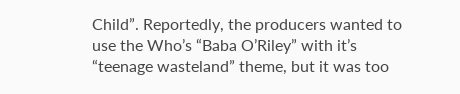Child”. Reportedly, the producers wanted to use the Who’s “Baba O’Riley” with it’s “teenage wasteland” theme, but it was too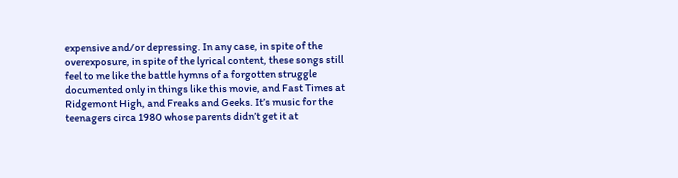expensive and/or depressing. In any case, in spite of the overexposure, in spite of the lyrical content, these songs still feel to me like the battle hymns of a forgotten struggle documented only in things like this movie, and Fast Times at Ridgemont High, and Freaks and Geeks. It’s music for the teenagers circa 1980 whose parents didn’t get it at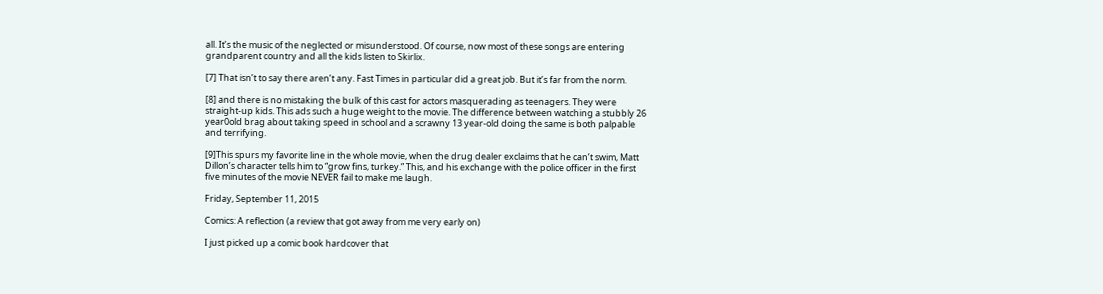all. It’s the music of the neglected or misunderstood. Of course, now most of these songs are entering grandparent country and all the kids listen to Skirlix.

[7] That isn’t to say there aren’t any. Fast Times in particular did a great job. But it’s far from the norm.

[8] and there is no mistaking the bulk of this cast for actors masquerading as teenagers. They were straight-up kids. This ads such a huge weight to the movie. The difference between watching a stubbly 26 year0old brag about taking speed in school and a scrawny 13 year-old doing the same is both palpable and terrifying.

[9]This spurs my favorite line in the whole movie, when the drug dealer exclaims that he can’t swim, Matt Dillon’s character tells him to “grow fins, turkey.” This, and his exchange with the police officer in the first five minutes of the movie NEVER fail to make me laugh.

Friday, September 11, 2015

Comics: A reflection (a review that got away from me very early on)

I just picked up a comic book hardcover that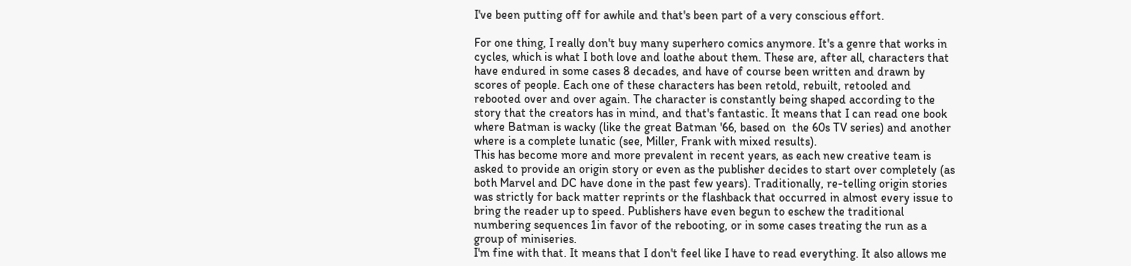I've been putting off for awhile and that's been part of a very conscious effort.

For one thing, I really don't buy many superhero comics anymore. It's a genre that works in cycles, which is what I both love and loathe about them. These are, after all, characters that have endured in some cases 8 decades, and have of course been written and drawn by scores of people. Each one of these characters has been retold, rebuilt, retooled and rebooted over and over again. The character is constantly being shaped according to the story that the creators has in mind, and that's fantastic. It means that I can read one book where Batman is wacky (like the great Batman '66, based on  the 60s TV series) and another where is a complete lunatic (see, Miller, Frank with mixed results).
This has become more and more prevalent in recent years, as each new creative team is asked to provide an origin story or even as the publisher decides to start over completely (as both Marvel and DC have done in the past few years). Traditionally, re-telling origin stories was strictly for back matter reprints or the flashback that occurred in almost every issue to bring the reader up to speed. Publishers have even begun to eschew the traditional numbering sequences 1in favor of the rebooting, or in some cases treating the run as a group of miniseries.
I'm fine with that. It means that I don't feel like I have to read everything. It also allows me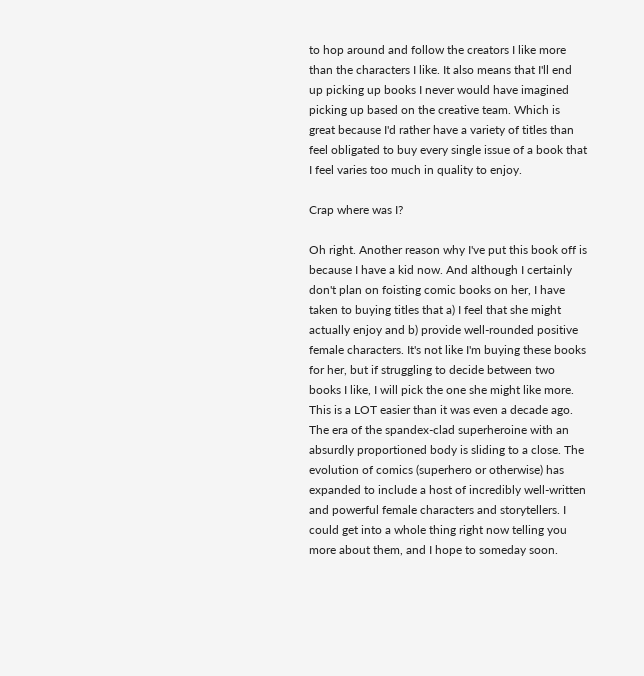to hop around and follow the creators I like more than the characters I like. It also means that I'll end up picking up books I never would have imagined picking up based on the creative team. Which is great because I'd rather have a variety of titles than feel obligated to buy every single issue of a book that I feel varies too much in quality to enjoy.

Crap where was I?

Oh right. Another reason why I've put this book off is because I have a kid now. And although I certainly don't plan on foisting comic books on her, I have taken to buying titles that a) I feel that she might actually enjoy and b) provide well-rounded positive female characters. It's not like I'm buying these books for her, but if struggling to decide between two books I like, I will pick the one she might like more. This is a LOT easier than it was even a decade ago. The era of the spandex-clad superheroine with an absurdly proportioned body is sliding to a close. The evolution of comics (superhero or otherwise) has expanded to include a host of incredibly well-written and powerful female characters and storytellers. I could get into a whole thing right now telling you more about them, and I hope to someday soon.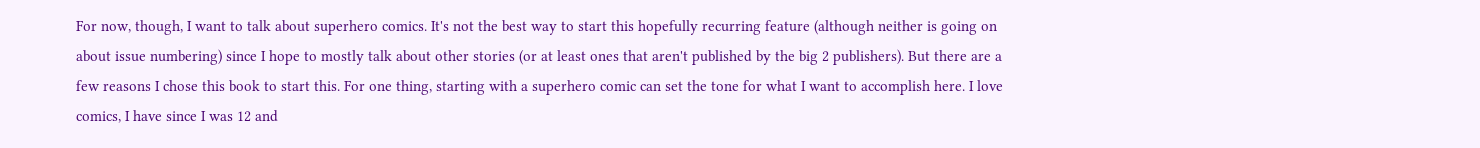For now, though, I want to talk about superhero comics. It's not the best way to start this hopefully recurring feature (although neither is going on about issue numbering) since I hope to mostly talk about other stories (or at least ones that aren't published by the big 2 publishers). But there are a few reasons I chose this book to start this. For one thing, starting with a superhero comic can set the tone for what I want to accomplish here. I love comics, I have since I was 12 and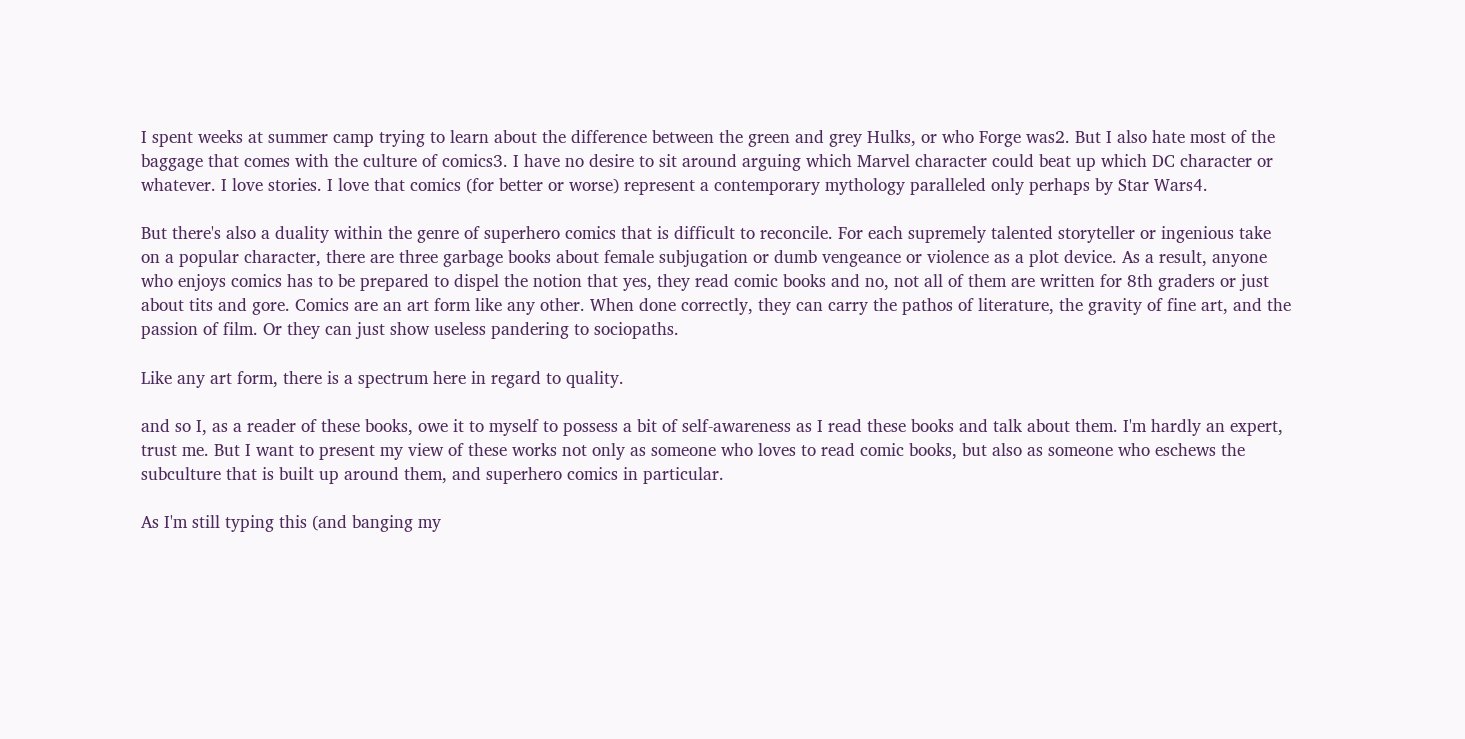I spent weeks at summer camp trying to learn about the difference between the green and grey Hulks, or who Forge was2. But I also hate most of the baggage that comes with the culture of comics3. I have no desire to sit around arguing which Marvel character could beat up which DC character or whatever. I love stories. I love that comics (for better or worse) represent a contemporary mythology paralleled only perhaps by Star Wars4.

But there's also a duality within the genre of superhero comics that is difficult to reconcile. For each supremely talented storyteller or ingenious take on a popular character, there are three garbage books about female subjugation or dumb vengeance or violence as a plot device. As a result, anyone who enjoys comics has to be prepared to dispel the notion that yes, they read comic books and no, not all of them are written for 8th graders or just about tits and gore. Comics are an art form like any other. When done correctly, they can carry the pathos of literature, the gravity of fine art, and the passion of film. Or they can just show useless pandering to sociopaths.

Like any art form, there is a spectrum here in regard to quality.

and so I, as a reader of these books, owe it to myself to possess a bit of self-awareness as I read these books and talk about them. I'm hardly an expert, trust me. But I want to present my view of these works not only as someone who loves to read comic books, but also as someone who eschews the subculture that is built up around them, and superhero comics in particular.

As I'm still typing this (and banging my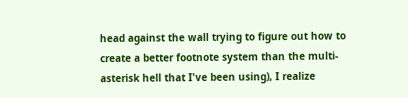head against the wall trying to figure out how to create a better footnote system than the multi-asterisk hell that I've been using), I realize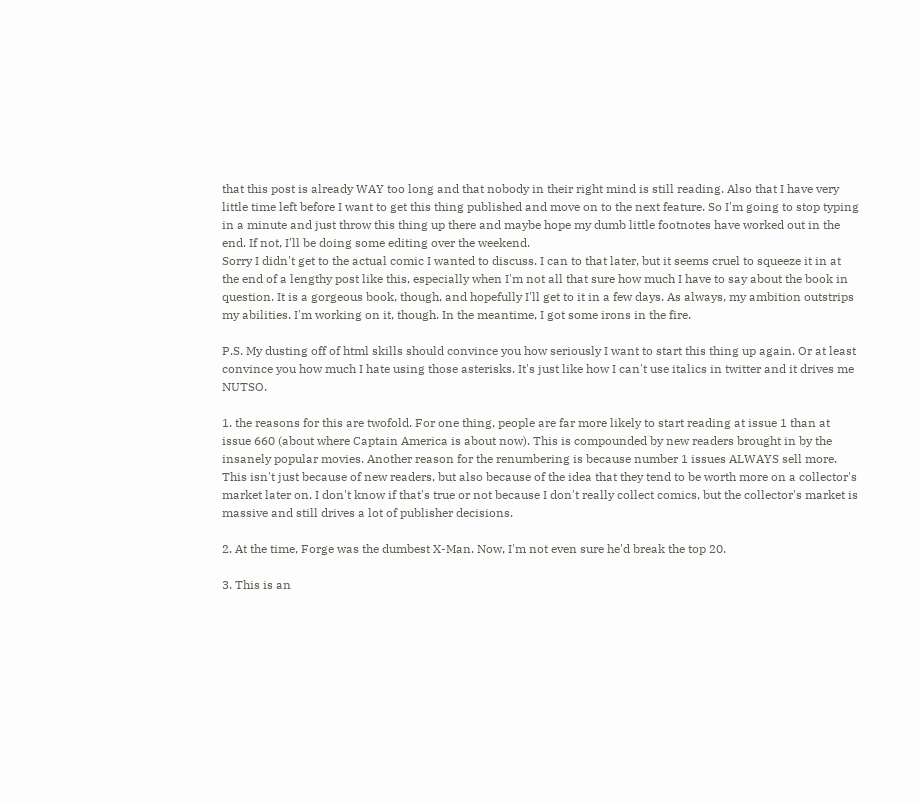that this post is already WAY too long and that nobody in their right mind is still reading. Also that I have very little time left before I want to get this thing published and move on to the next feature. So I'm going to stop typing in a minute and just throw this thing up there and maybe hope my dumb little footnotes have worked out in the end. If not, I'll be doing some editing over the weekend.
Sorry I didn't get to the actual comic I wanted to discuss. I can to that later, but it seems cruel to squeeze it in at the end of a lengthy post like this, especially when I'm not all that sure how much I have to say about the book in question. It is a gorgeous book, though, and hopefully I'll get to it in a few days. As always, my ambition outstrips my abilities. I'm working on it, though. In the meantime, I got some irons in the fire.

P.S. My dusting off of html skills should convince you how seriously I want to start this thing up again. Or at least convince you how much I hate using those asterisks. It's just like how I can't use italics in twitter and it drives me NUTSO.

1. the reasons for this are twofold. For one thing, people are far more likely to start reading at issue 1 than at issue 660 (about where Captain America is about now). This is compounded by new readers brought in by the insanely popular movies. Another reason for the renumbering is because number 1 issues ALWAYS sell more. This isn't just because of new readers, but also because of the idea that they tend to be worth more on a collector's market later on. I don't know if that's true or not because I don't really collect comics, but the collector's market is massive and still drives a lot of publisher decisions.

2. At the time, Forge was the dumbest X-Man. Now, I'm not even sure he'd break the top 20.

3. This is an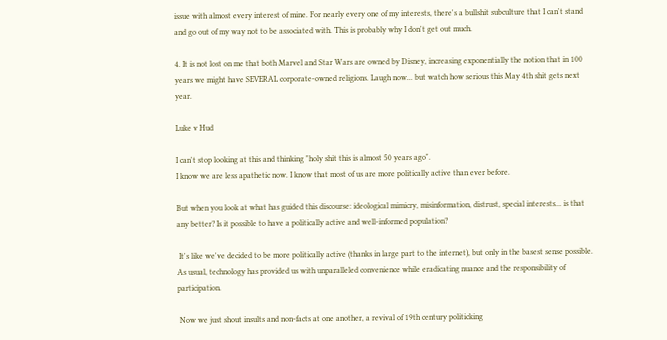issue with almost every interest of mine. For nearly every one of my interests, there's a bullshit subculture that I can't stand and go out of my way not to be associated with. This is probably why I don't get out much.

4. It is not lost on me that both Marvel and Star Wars are owned by Disney, increasing exponentially the notion that in 100 years we might have SEVERAL corporate-owned religions. Laugh now... but watch how serious this May 4th shit gets next year.

Luke v Hud

I can't stop looking at this and thinking "holy shit this is almost 50 years ago".
I know we are less apathetic now. I know that most of us are more politically active than ever before.

But when you look at what has guided this discourse: ideological mimicry, misinformation, distrust, special interests... is that any better? Is it possible to have a politically active and well-informed population?

 It's like we've decided to be more politically active (thanks in large part to the internet), but only in the basest sense possible. As usual, technology has provided us with unparalleled convenience while eradicating nuance and the responsibility of participation.

 Now we just shout insults and non-facts at one another, a revival of 19th century politicking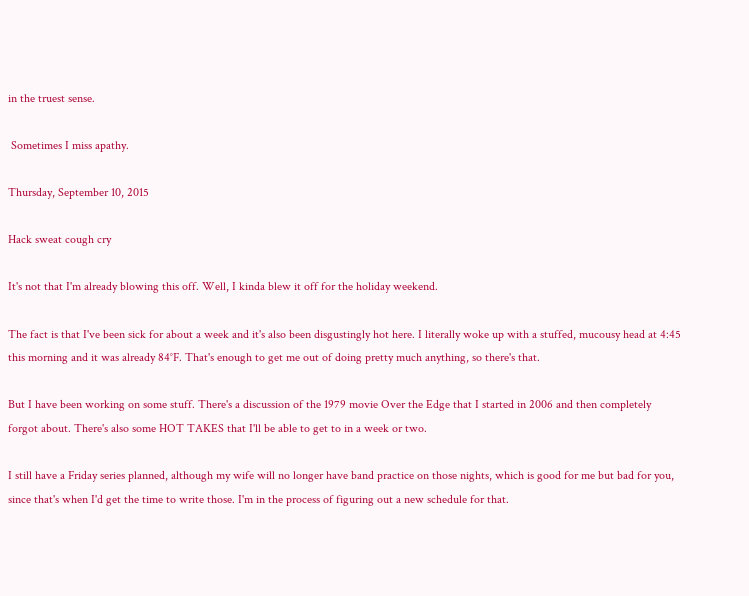in the truest sense.

 Sometimes I miss apathy.

Thursday, September 10, 2015

Hack sweat cough cry

It's not that I'm already blowing this off. Well, I kinda blew it off for the holiday weekend.

The fact is that I've been sick for about a week and it's also been disgustingly hot here. I literally woke up with a stuffed, mucousy head at 4:45 this morning and it was already 84°F. That's enough to get me out of doing pretty much anything, so there's that.

But I have been working on some stuff. There's a discussion of the 1979 movie Over the Edge that I started in 2006 and then completely forgot about. There's also some HOT TAKES that I'll be able to get to in a week or two.

I still have a Friday series planned, although my wife will no longer have band practice on those nights, which is good for me but bad for you, since that's when I'd get the time to write those. I'm in the process of figuring out a new schedule for that.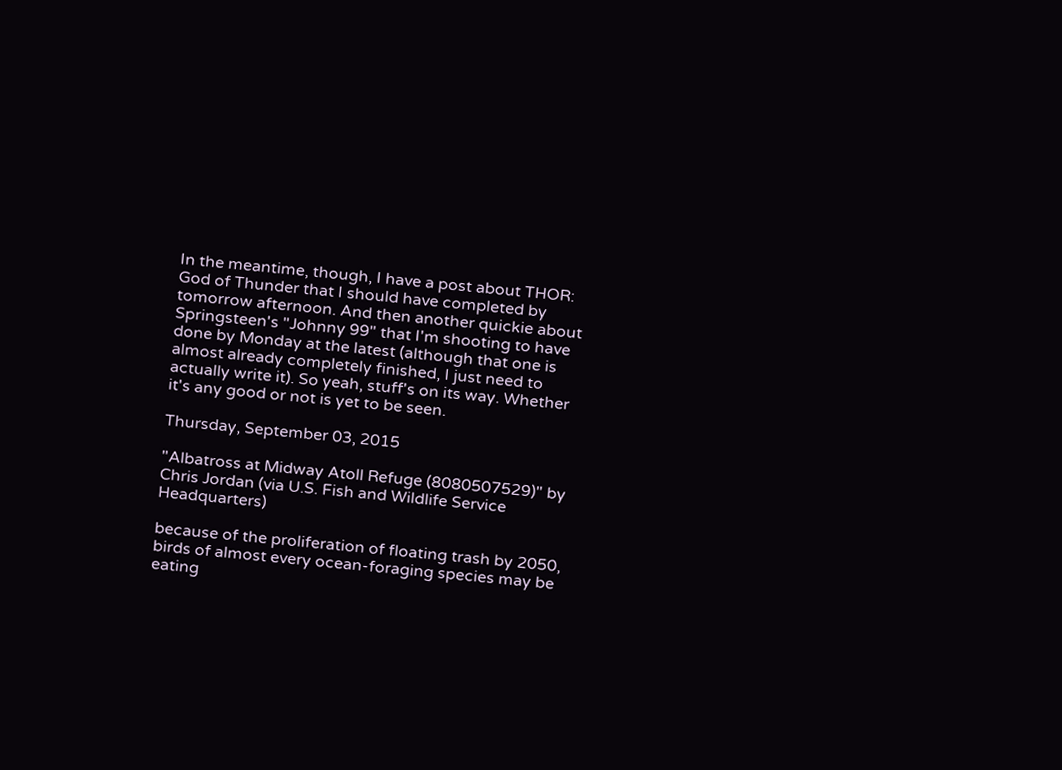In the meantime, though, I have a post about THOR: God of Thunder that I should have completed by tomorrow afternoon. And then another quickie about Springsteen's "Johnny 99" that I'm shooting to have done by Monday at the latest (although that one is almost already completely finished, I just need to actually write it). So yeah, stuff's on its way. Whether it's any good or not is yet to be seen.

Thursday, September 03, 2015

"Albatross at Midway Atoll Refuge (8080507529)" by Chris Jordan (via U.S. Fish and Wildlife Service Headquarters)

because of the proliferation of floating trash by 2050, birds of almost every ocean-foraging species may be eating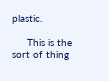plastic.

     This is the sort of thing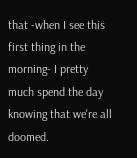that -when I see this first thing in the morning- I pretty much spend the day knowing that we're all doomed.